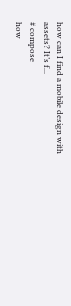how can I find a mobile design with assets? It’s f...
# compose
how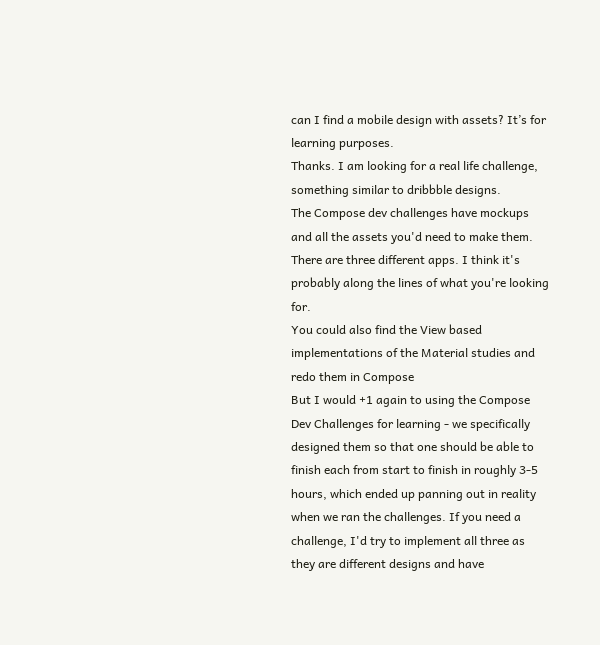can I find a mobile design with assets? It’s for learning purposes.
Thanks. I am looking for a real life challenge, something similar to dribbble designs.
The Compose dev challenges have mockups and all the assets you'd need to make them. There are three different apps. I think it's probably along the lines of what you're looking for.
You could also find the View based implementations of the Material studies and redo them in Compose
But I would +1 again to using the Compose Dev Challenges for learning - we specifically designed them so that one should be able to finish each from start to finish in roughly 3-5 hours, which ended up panning out in reality when we ran the challenges. If you need a challenge, I'd try to implement all three as they are different designs and have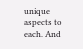unique aspects to each. And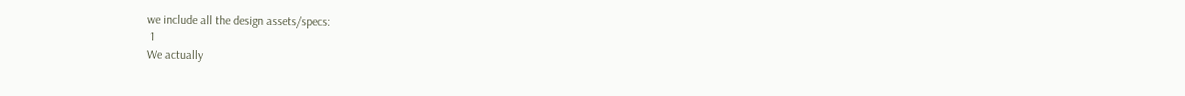we include all the design assets/specs:
 1
We actually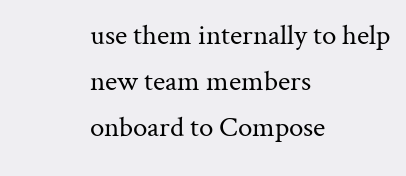use them internally to help new team members onboard to Compose